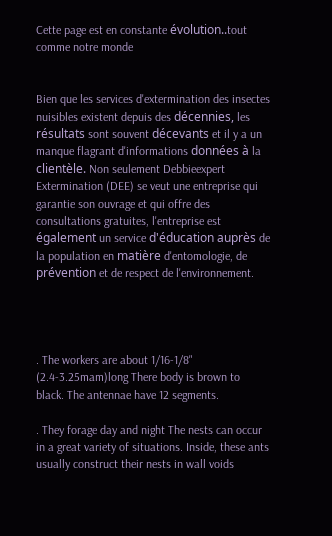Cette page est en constante évolution..tout comme notre monde


Bien que les services d'extermination des insectes nuisibles existent depuis des décennies, les résultats sont souvent décevants et il y a un manque flagrant d'informations données à la clientèle. Non seulement Debbieexpert Extermination (DEE) se veut une entreprise qui garantie son ouvrage et qui offre des consultations gratuites, l'entreprise est également un service d'éducation auprès de la population en matière d'entomologie, de prévention et de respect de l'environnement.




. The workers are about 1/16-1/8" (2.4-3.25mam)long There body is brown to black. The antennae have 12 segments.

. They forage day and night The nests can occur in a great variety of situations. Inside, these ants usually construct their nests in wall voids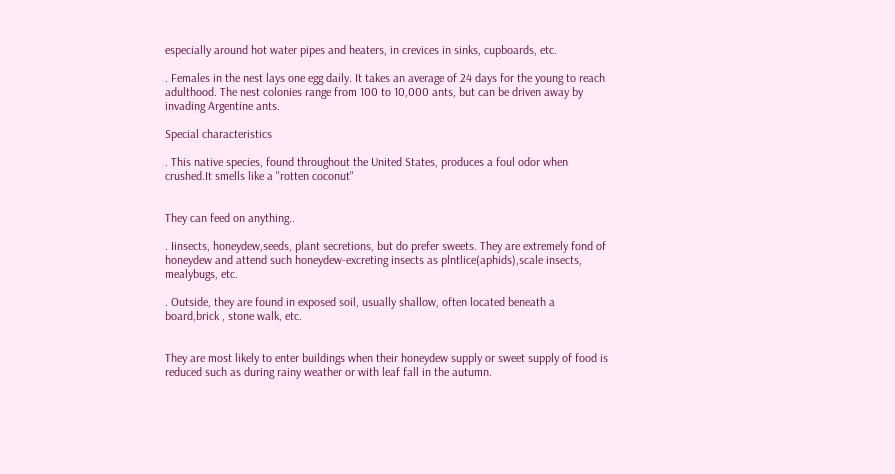especially around hot water pipes and heaters, in crevices in sinks, cupboards, etc.

. Females in the nest lays one egg daily. It takes an average of 24 days for the young to reach adulthood. The nest colonies range from 100 to 10,000 ants, but can be driven away by invading Argentine ants.

Special characteristics

. This native species, found throughout the United States, produces a foul odor when crushed.It smells like a "rotten coconut"


They can feed on anything..

. Iinsects, honeydew,seeds, plant secretions, but do prefer sweets. They are extremely fond of honeydew and attend such honeydew-excreting insects as plntlice(aphids),scale insects, mealybugs, etc.

. Outside, they are found in exposed soil, usually shallow, often located beneath a board,brick , stone walk, etc.


They are most likely to enter buildings when their honeydew supply or sweet supply of food is reduced such as during rainy weather or with leaf fall in the autumn.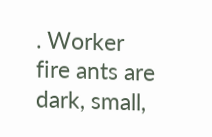. Worker fire ants are dark, small,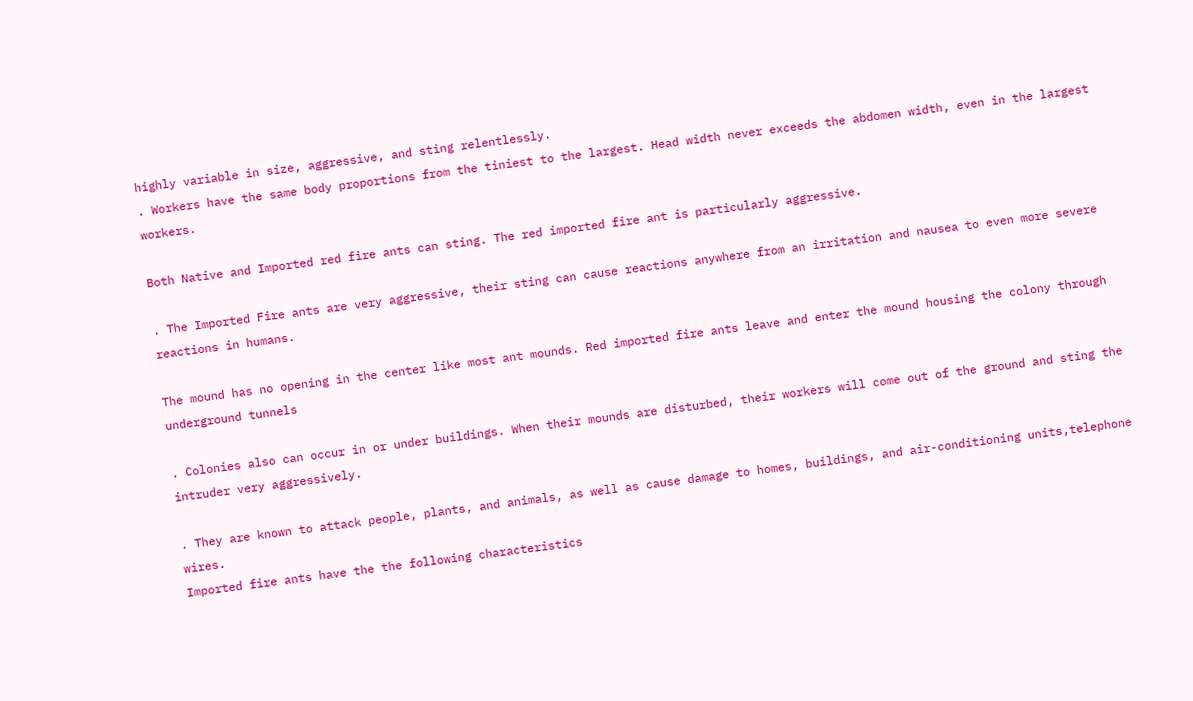highly variable in size, aggressive, and sting relentlessly.
. Workers have the same body proportions from the tiniest to the largest. Head width never exceeds the abdomen width, even in the largest workers.

Both Native and Imported red fire ants can sting. The red imported fire ant is particularly aggressive.

. The Imported Fire ants are very aggressive, their sting can cause reactions anywhere from an irritation and nausea to even more severe reactions in humans.

The mound has no opening in the center like most ant mounds. Red imported fire ants leave and enter the mound housing the colony through underground tunnels

. Colonies also can occur in or under buildings. When their mounds are disturbed, their workers will come out of the ground and sting the intruder very aggressively.

. They are known to attack people, plants, and animals, as well as cause damage to homes, buildings, and air-conditioning units,telephone wires.
Imported fire ants have the the following characteristics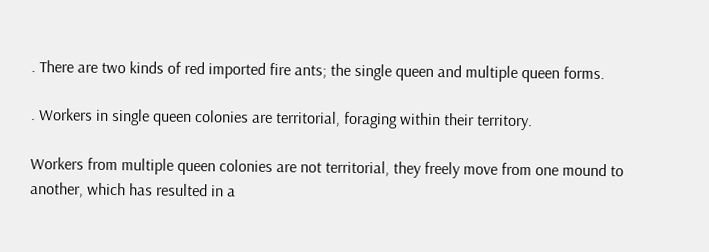. There are two kinds of red imported fire ants; the single queen and multiple queen forms.

. Workers in single queen colonies are territorial, foraging within their territory.

Workers from multiple queen colonies are not territorial, they freely move from one mound to another, which has resulted in a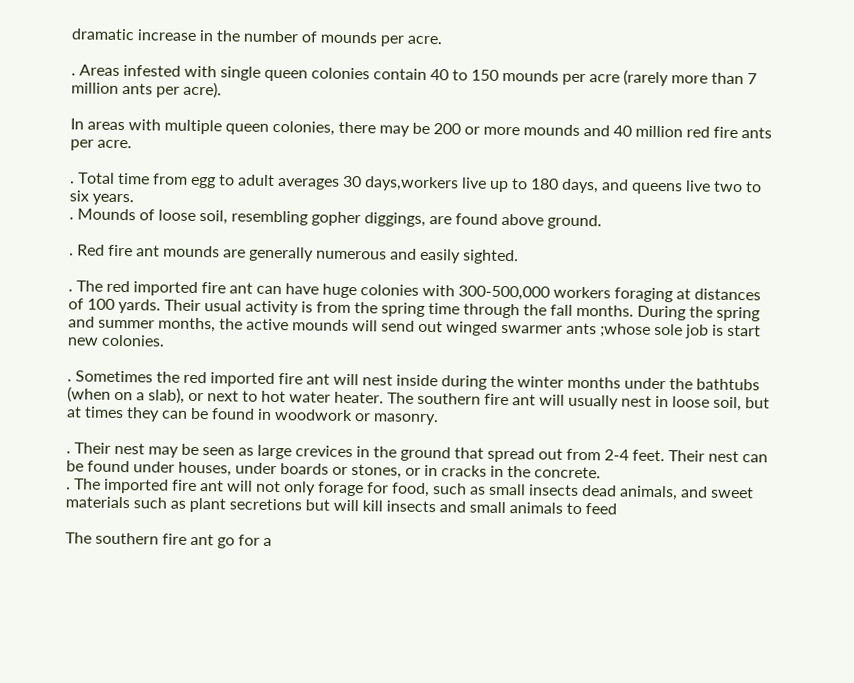dramatic increase in the number of mounds per acre.

. Areas infested with single queen colonies contain 40 to 150 mounds per acre (rarely more than 7 million ants per acre).

In areas with multiple queen colonies, there may be 200 or more mounds and 40 million red fire ants per acre.

. Total time from egg to adult averages 30 days,workers live up to 180 days, and queens live two to six years.
. Mounds of loose soil, resembling gopher diggings, are found above ground.

. Red fire ant mounds are generally numerous and easily sighted.

. The red imported fire ant can have huge colonies with 300-500,000 workers foraging at distances of 100 yards. Their usual activity is from the spring time through the fall months. During the spring and summer months, the active mounds will send out winged swarmer ants ;whose sole job is start new colonies.

. Sometimes the red imported fire ant will nest inside during the winter months under the bathtubs (when on a slab), or next to hot water heater. The southern fire ant will usually nest in loose soil, but at times they can be found in woodwork or masonry.

. Their nest may be seen as large crevices in the ground that spread out from 2-4 feet. Their nest can be found under houses, under boards or stones, or in cracks in the concrete.
. The imported fire ant will not only forage for food, such as small insects dead animals, and sweet materials such as plant secretions but will kill insects and small animals to feed

The southern fire ant go for a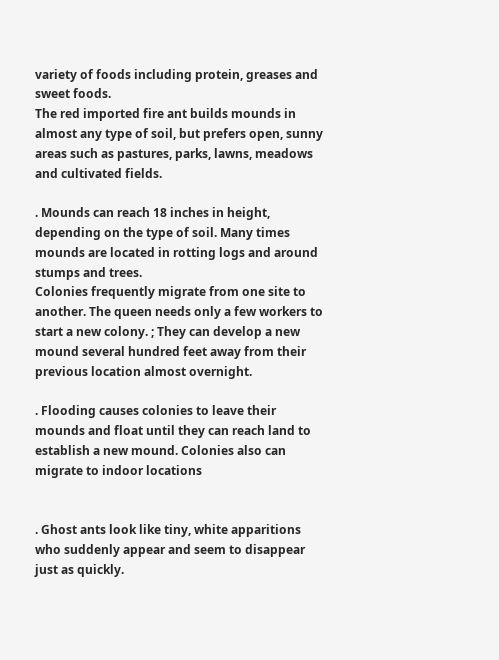variety of foods including protein, greases and sweet foods.
The red imported fire ant builds mounds in almost any type of soil, but prefers open, sunny areas such as pastures, parks, lawns, meadows and cultivated fields.

. Mounds can reach 18 inches in height, depending on the type of soil. Many times mounds are located in rotting logs and around stumps and trees.
Colonies frequently migrate from one site to another. The queen needs only a few workers to start a new colony. ; They can develop a new mound several hundred feet away from their previous location almost overnight.

. Flooding causes colonies to leave their mounds and float until they can reach land to establish a new mound. Colonies also can migrate to indoor locations


. Ghost ants look like tiny, white apparitions who suddenly appear and seem to disappear just as quickly.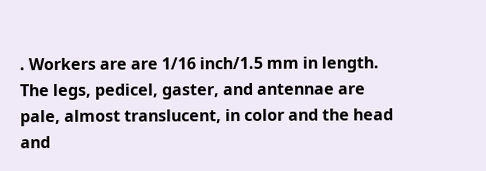. Workers are are 1/16 inch/1.5 mm in length. The legs, pedicel, gaster, and antennae are pale, almost translucent, in color and the head and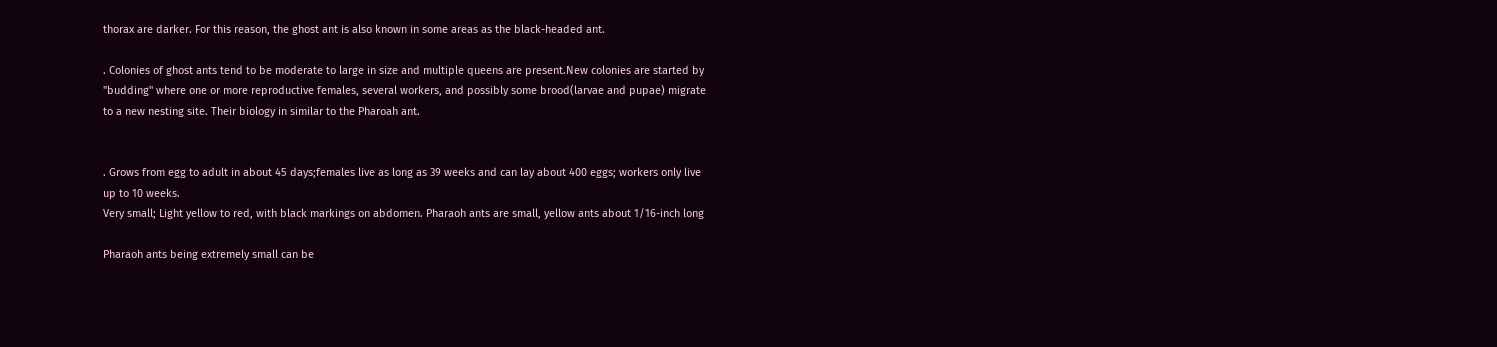thorax are darker. For this reason, the ghost ant is also known in some areas as the black-headed ant.

. Colonies of ghost ants tend to be moderate to large in size and multiple queens are present.New colonies are started by "budding" where one or more reproductive females, several workers, and possibly some brood(larvae and pupae) migrate to a new nesting site. Their biology in similar to the Pharoah ant.


. Grows from egg to adult in about 45 days;females live as long as 39 weeks and can lay about 400 eggs; workers only live up to 10 weeks.
Very small; Light yellow to red, with black markings on abdomen. Pharaoh ants are small, yellow ants about 1/16-inch long

Pharaoh ants being extremely small can be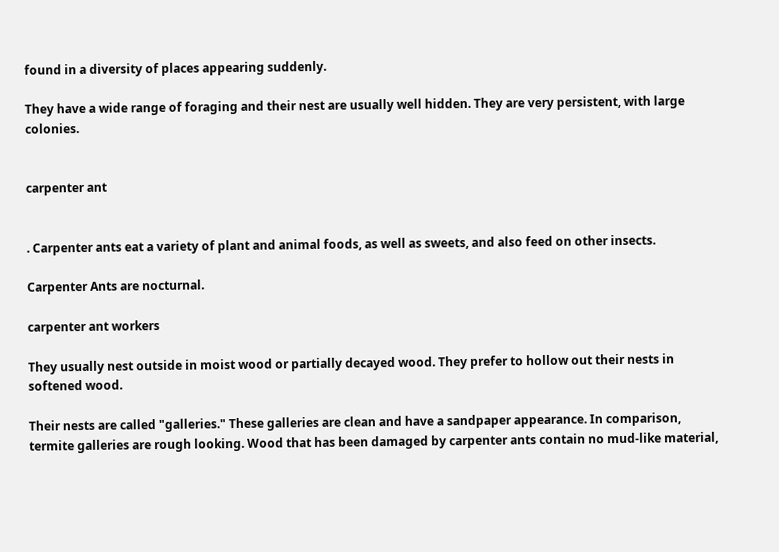found in a diversity of places appearing suddenly.

They have a wide range of foraging and their nest are usually well hidden. They are very persistent, with large colonies.


carpenter ant


. Carpenter ants eat a variety of plant and animal foods, as well as sweets, and also feed on other insects.

Carpenter Ants are nocturnal.

carpenter ant workers

They usually nest outside in moist wood or partially decayed wood. They prefer to hollow out their nests in softened wood.

Their nests are called "galleries." These galleries are clean and have a sandpaper appearance. In comparison, termite galleries are rough looking. Wood that has been damaged by carpenter ants contain no mud-like material,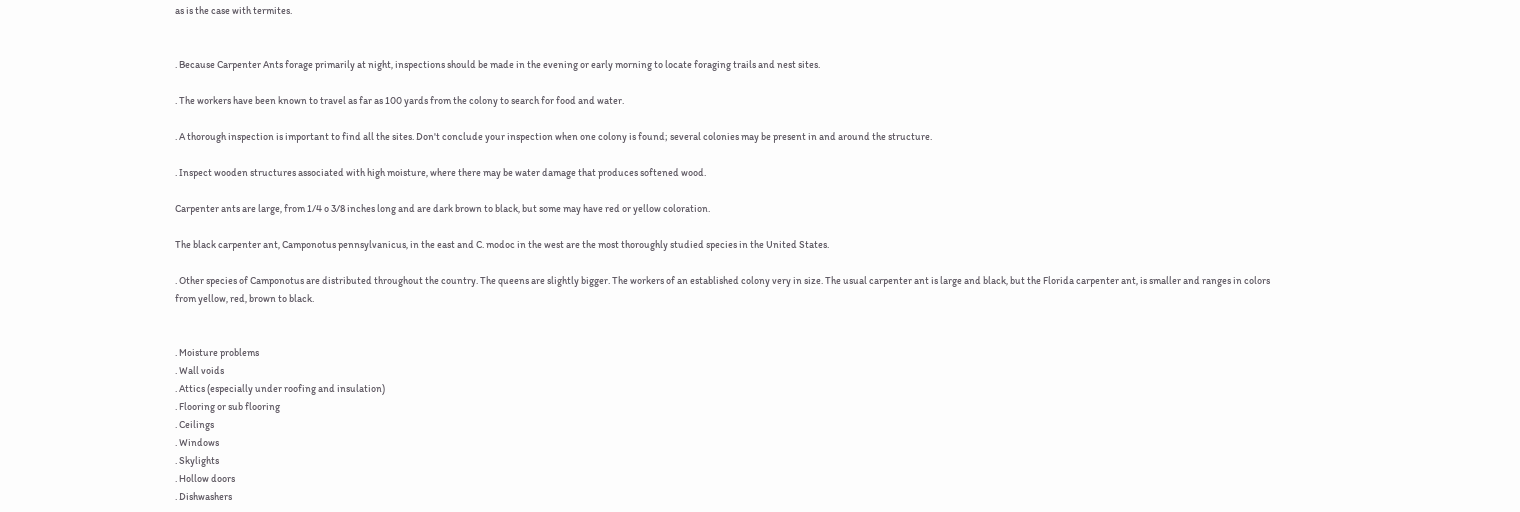as is the case with termites.


. Because Carpenter Ants forage primarily at night, inspections should be made in the evening or early morning to locate foraging trails and nest sites.

. The workers have been known to travel as far as 100 yards from the colony to search for food and water.

. A thorough inspection is important to find all the sites. Don't conclude your inspection when one colony is found; several colonies may be present in and around the structure.

. Inspect wooden structures associated with high moisture, where there may be water damage that produces softened wood.

Carpenter ants are large, from 1/4 o 3/8 inches long and are dark brown to black, but some may have red or yellow coloration.

The black carpenter ant, Camponotus pennsylvanicus, in the east and C. modoc in the west are the most thoroughly studied species in the United States.

. Other species of Camponotus are distributed throughout the country. The queens are slightly bigger. The workers of an established colony very in size. The usual carpenter ant is large and black, but the Florida carpenter ant, is smaller and ranges in colors from yellow, red, brown to black.


. Moisture problems
. Wall voids
. Attics (especially under roofing and insulation)
. Flooring or sub flooring
. Ceilings
. Windows
. Skylights
. Hollow doors
. Dishwashers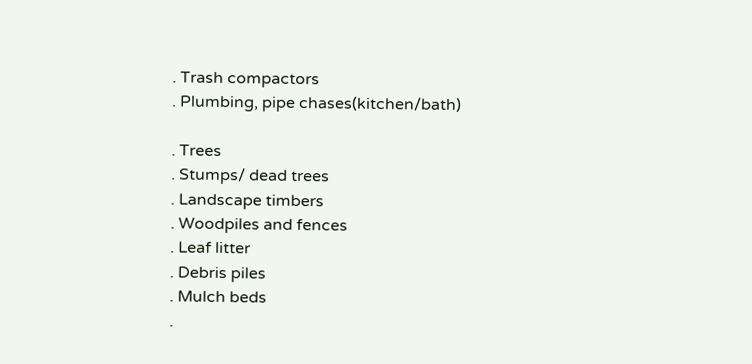. Trash compactors
. Plumbing, pipe chases(kitchen/bath)

. Trees
. Stumps/ dead trees
. Landscape timbers
. Woodpiles and fences
. Leaf litter
. Debris piles
. Mulch beds
.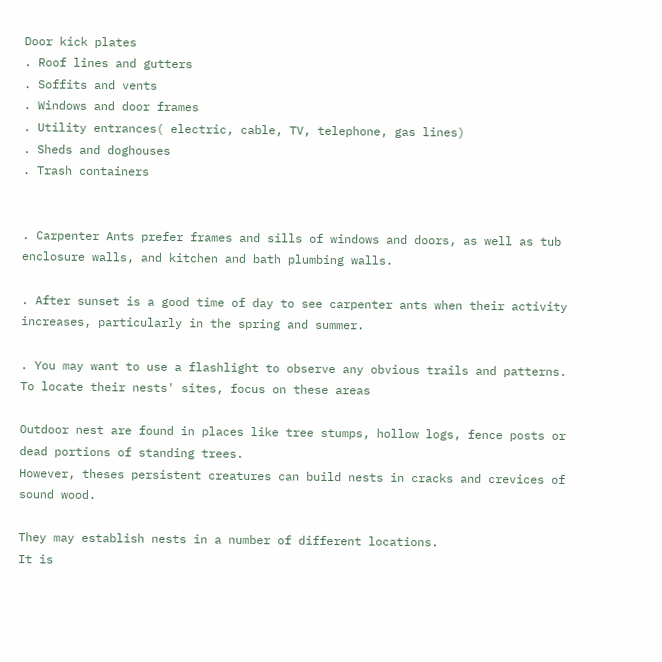Door kick plates
. Roof lines and gutters
. Soffits and vents
. Windows and door frames
. Utility entrances( electric, cable, TV, telephone, gas lines)
. Sheds and doghouses
. Trash containers


. Carpenter Ants prefer frames and sills of windows and doors, as well as tub enclosure walls, and kitchen and bath plumbing walls.

. After sunset is a good time of day to see carpenter ants when their activity increases, particularly in the spring and summer.

. You may want to use a flashlight to observe any obvious trails and patterns. To locate their nests' sites, focus on these areas

Outdoor nest are found in places like tree stumps, hollow logs, fence posts or dead portions of standing trees.
However, theses persistent creatures can build nests in cracks and crevices of sound wood.

They may establish nests in a number of different locations.
It is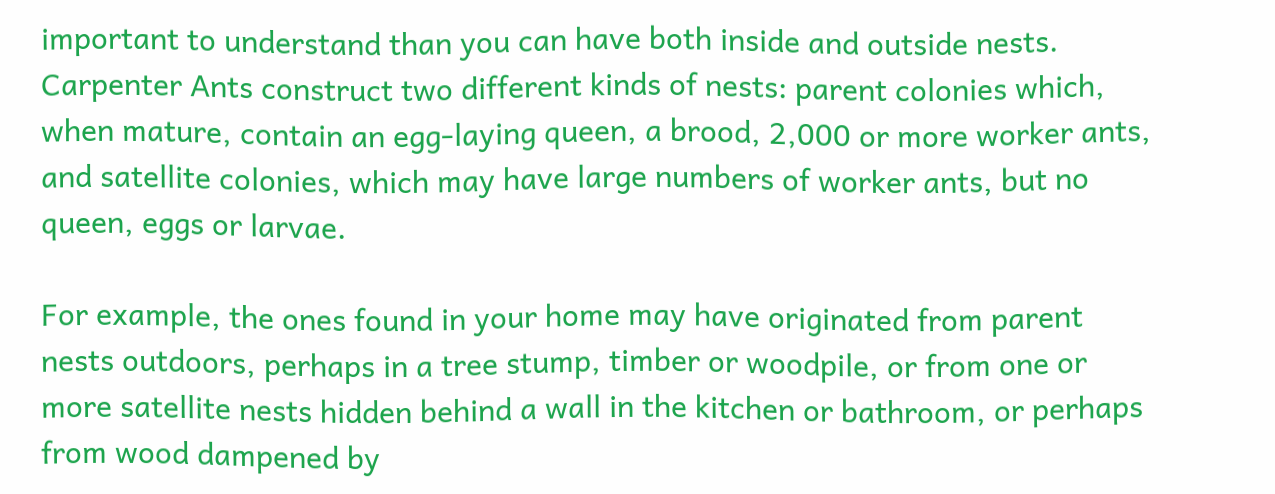important to understand than you can have both inside and outside nests.
Carpenter Ants construct two different kinds of nests: parent colonies which, when mature, contain an egg-laying queen, a brood, 2,000 or more worker ants, and satellite colonies, which may have large numbers of worker ants, but no queen, eggs or larvae.

For example, the ones found in your home may have originated from parent nests outdoors, perhaps in a tree stump, timber or woodpile, or from one or more satellite nests hidden behind a wall in the kitchen or bathroom, or perhaps from wood dampened by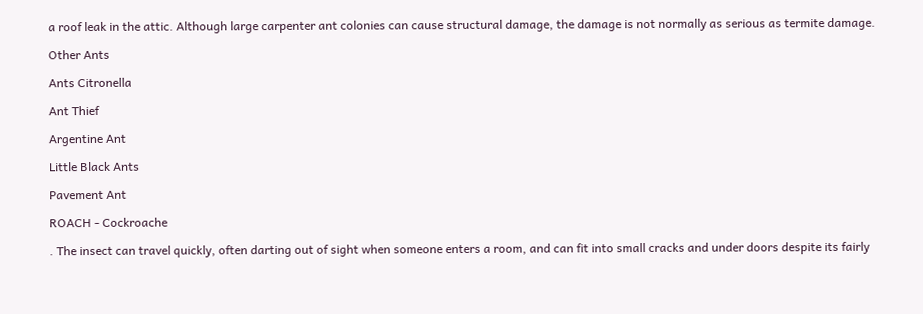a roof leak in the attic. Although large carpenter ant colonies can cause structural damage, the damage is not normally as serious as termite damage.

Other Ants

Ants Citronella

Ant Thief

Argentine Ant

Little Black Ants

Pavement Ant

ROACH - Cockroache

. The insect can travel quickly, often darting out of sight when someone enters a room, and can fit into small cracks and under doors despite its fairly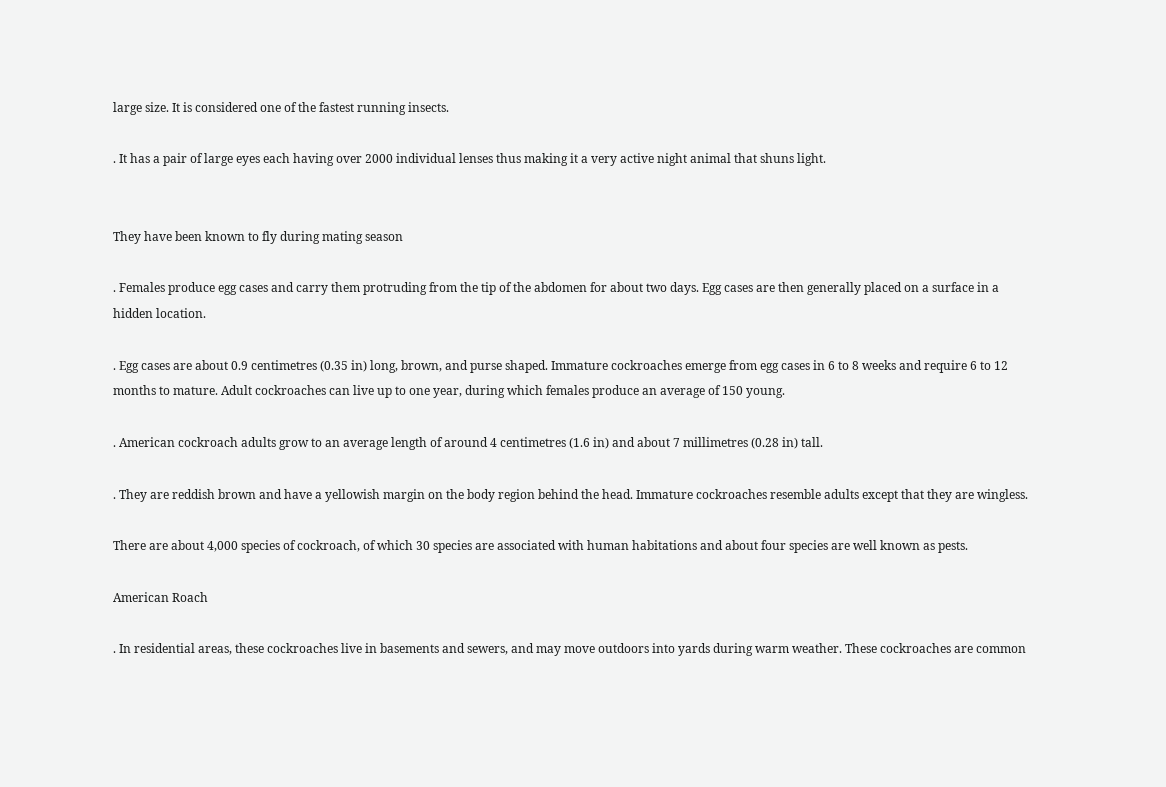large size. It is considered one of the fastest running insects.

. It has a pair of large eyes each having over 2000 individual lenses thus making it a very active night animal that shuns light.


They have been known to fly during mating season

. Females produce egg cases and carry them protruding from the tip of the abdomen for about two days. Egg cases are then generally placed on a surface in a hidden location.

. Egg cases are about 0.9 centimetres (0.35 in) long, brown, and purse shaped. Immature cockroaches emerge from egg cases in 6 to 8 weeks and require 6 to 12 months to mature. Adult cockroaches can live up to one year, during which females produce an average of 150 young.

. American cockroach adults grow to an average length of around 4 centimetres (1.6 in) and about 7 millimetres (0.28 in) tall.

. They are reddish brown and have a yellowish margin on the body region behind the head. Immature cockroaches resemble adults except that they are wingless.

There are about 4,000 species of cockroach, of which 30 species are associated with human habitations and about four species are well known as pests.

American Roach

. In residential areas, these cockroaches live in basements and sewers, and may move outdoors into yards during warm weather. These cockroaches are common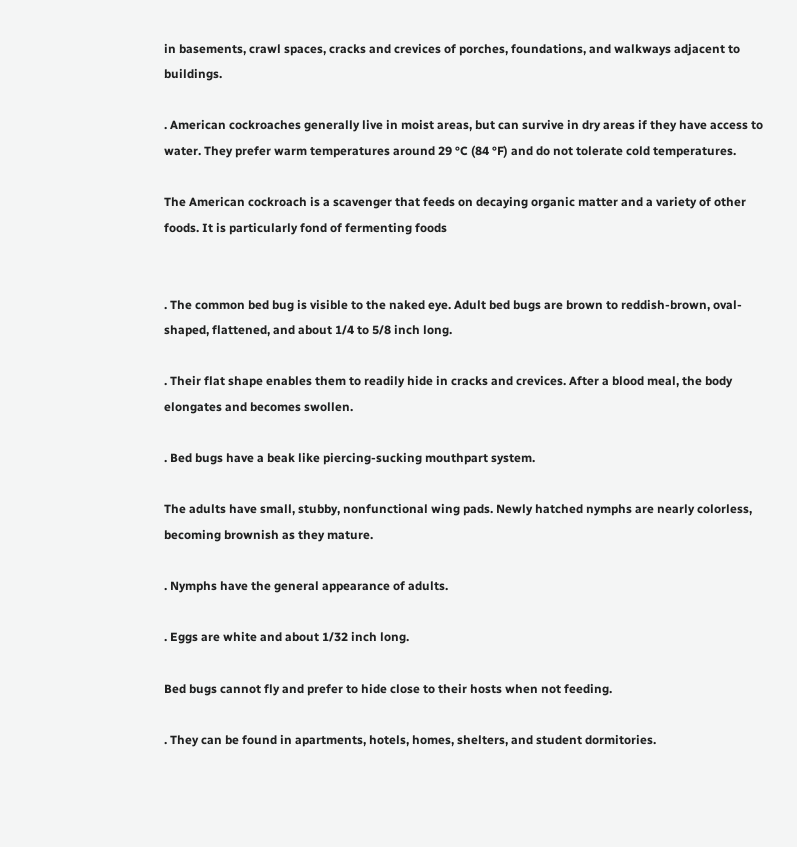in basements, crawl spaces, cracks and crevices of porches, foundations, and walkways adjacent to buildings.

. American cockroaches generally live in moist areas, but can survive in dry areas if they have access to water. They prefer warm temperatures around 29 °C (84 °F) and do not tolerate cold temperatures.

The American cockroach is a scavenger that feeds on decaying organic matter and a variety of other foods. It is particularly fond of fermenting foods


. The common bed bug is visible to the naked eye. Adult bed bugs are brown to reddish-brown, oval-shaped, flattened, and about 1/4 to 5/8 inch long.

. Their flat shape enables them to readily hide in cracks and crevices. After a blood meal, the body elongates and becomes swollen.

. Bed bugs have a beak like piercing-sucking mouthpart system.

The adults have small, stubby, nonfunctional wing pads. Newly hatched nymphs are nearly colorless, becoming brownish as they mature.

. Nymphs have the general appearance of adults.

. Eggs are white and about 1/32 inch long.

Bed bugs cannot fly and prefer to hide close to their hosts when not feeding.

. They can be found in apartments, hotels, homes, shelters, and student dormitories.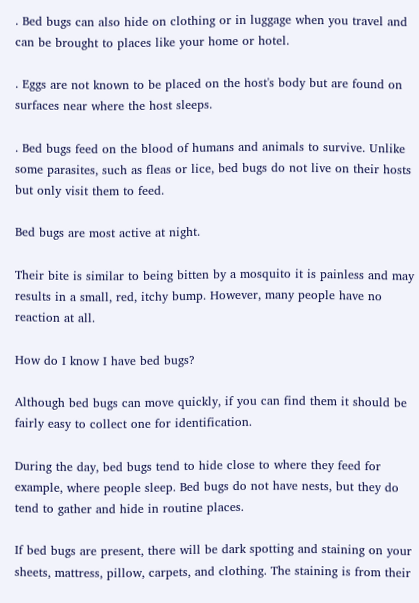. Bed bugs can also hide on clothing or in luggage when you travel and can be brought to places like your home or hotel.

. Eggs are not known to be placed on the host's body but are found on surfaces near where the host sleeps.

. Bed bugs feed on the blood of humans and animals to survive. Unlike some parasites, such as fleas or lice, bed bugs do not live on their hosts but only visit them to feed.

Bed bugs are most active at night.

Their bite is similar to being bitten by a mosquito it is painless and may results in a small, red, itchy bump. However, many people have no reaction at all.

How do I know I have bed bugs?

Although bed bugs can move quickly, if you can find them it should be fairly easy to collect one for identification.

During the day, bed bugs tend to hide close to where they feed for example, where people sleep. Bed bugs do not have nests, but they do tend to gather and hide in routine places.

If bed bugs are present, there will be dark spotting and staining on your sheets, mattress, pillow, carpets, and clothing. The staining is from their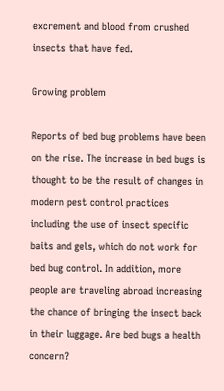excrement and blood from crushed insects that have fed.

Growing problem

Reports of bed bug problems have been on the rise. The increase in bed bugs is thought to be the result of changes in modern pest control practices including the use of insect specific baits and gels, which do not work for bed bug control. In addition, more people are traveling abroad increasing the chance of bringing the insect back in their luggage. Are bed bugs a health concern?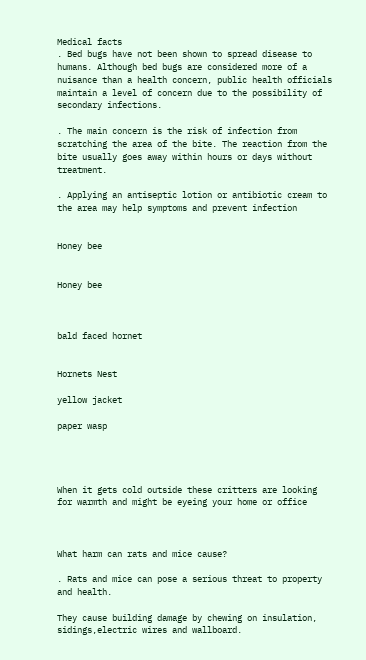Medical facts
. Bed bugs have not been shown to spread disease to humans. Although bed bugs are considered more of a nuisance than a health concern, public health officials maintain a level of concern due to the possibility of secondary infections.

. The main concern is the risk of infection from scratching the area of the bite. The reaction from the bite usually goes away within hours or days without treatment.

. Applying an antiseptic lotion or antibiotic cream to the area may help symptoms and prevent infection


Honey bee


Honey bee



bald faced hornet


Hornets Nest

yellow jacket

paper wasp




When it gets cold outside these critters are looking for warmth and might be eyeing your home or office



What harm can rats and mice cause?

. Rats and mice can pose a serious threat to property and health.

They cause building damage by chewing on insulation, sidings,electric wires and wallboard.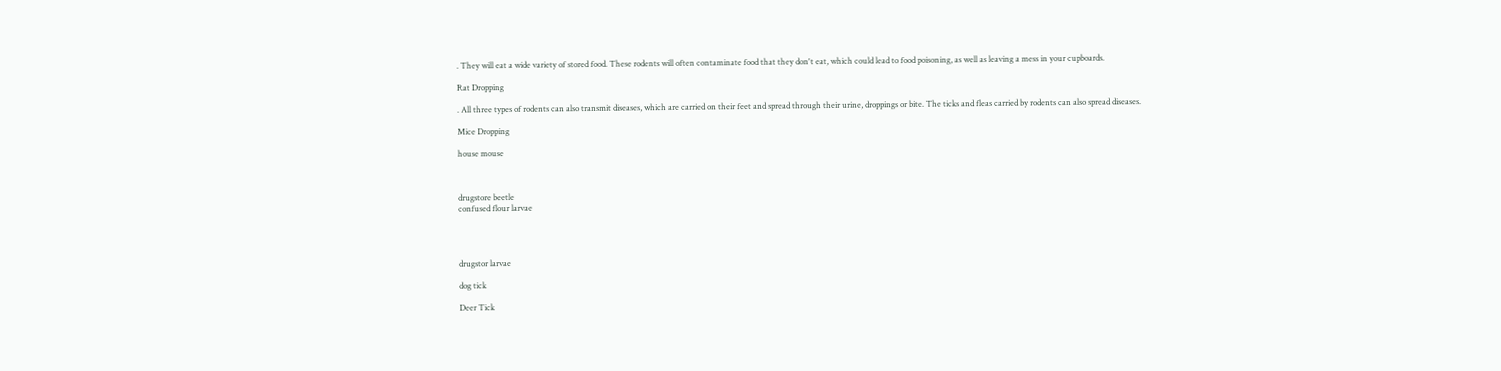. They will eat a wide variety of stored food. These rodents will often contaminate food that they don't eat, which could lead to food poisoning, as well as leaving a mess in your cupboards.

Rat Dropping

. All three types of rodents can also transmit diseases, which are carried on their feet and spread through their urine, droppings or bite. The ticks and fleas carried by rodents can also spread diseases.

Mice Dropping

house mouse



drugstore beetle
confused flour larvae




drugstor larvae

dog tick

Deer Tick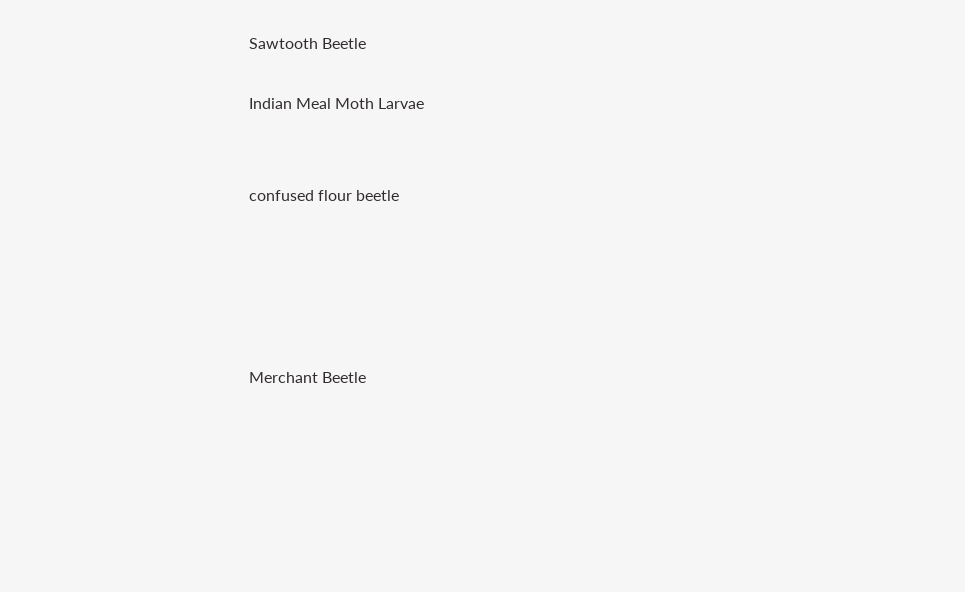Sawtooth Beetle

Indian Meal Moth Larvae


confused flour beetle





Merchant Beetle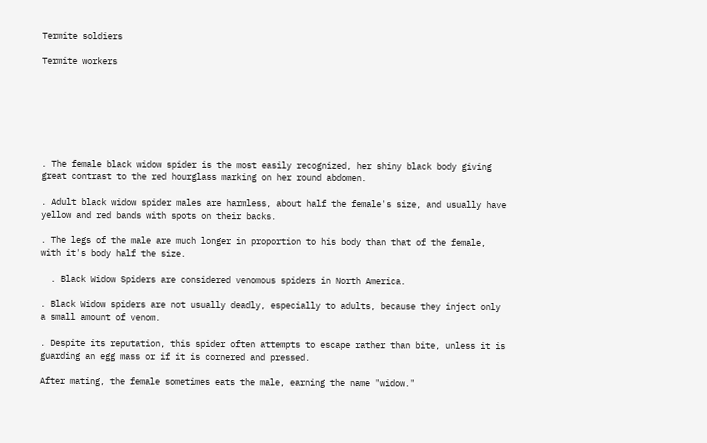Termite soldiers

Termite workers







. The female black widow spider is the most easily recognized, her shiny black body giving great contrast to the red hourglass marking on her round abdomen.

. Adult black widow spider males are harmless, about half the female's size, and usually have yellow and red bands with spots on their backs.

. The legs of the male are much longer in proportion to his body than that of the female, with it's body half the size.

  . Black Widow Spiders are considered venomous spiders in North America.

. Black Widow spiders are not usually deadly, especially to adults, because they inject only a small amount of venom.

. Despite its reputation, this spider often attempts to escape rather than bite, unless it is guarding an egg mass or if it is cornered and pressed.

After mating, the female sometimes eats the male, earning the name "widow."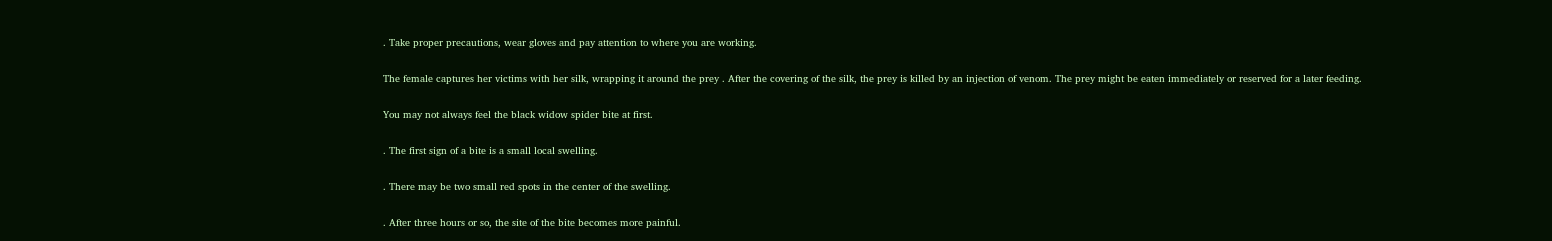. Take proper precautions, wear gloves and pay attention to where you are working.

The female captures her victims with her silk, wrapping it around the prey . After the covering of the silk, the prey is killed by an injection of venom. The prey might be eaten immediately or reserved for a later feeding.

You may not always feel the black widow spider bite at first.

. The first sign of a bite is a small local swelling.

. There may be two small red spots in the center of the swelling.

. After three hours or so, the site of the bite becomes more painful.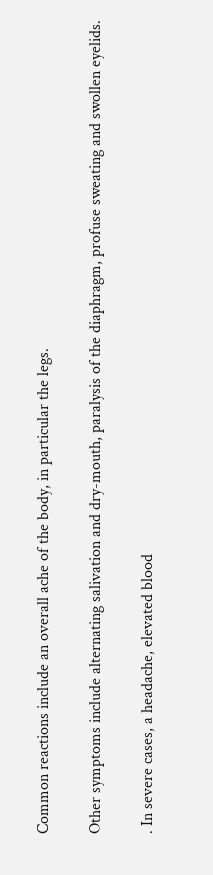Common reactions include an overall ache of the body, in particular the legs.

Other symptoms include alternating salivation and dry-mouth, paralysis of the diaphragm, profuse sweating and swollen eyelids.

. In severe cases, a headache, elevated blood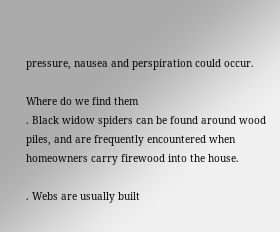pressure, nausea and perspiration could occur.

Where do we find them
. Black widow spiders can be found around wood piles, and are frequently encountered when homeowners carry firewood into the house.

. Webs are usually built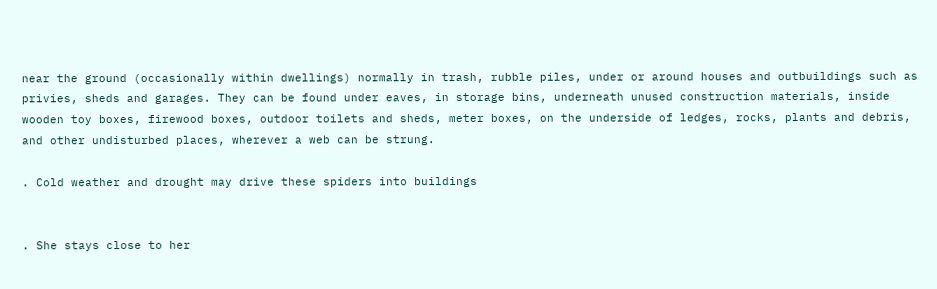near the ground (occasionally within dwellings) normally in trash, rubble piles, under or around houses and outbuildings such as privies, sheds and garages. They can be found under eaves, in storage bins, underneath unused construction materials, inside wooden toy boxes, firewood boxes, outdoor toilets and sheds, meter boxes, on the underside of ledges, rocks, plants and debris, and other undisturbed places, wherever a web can be strung.

. Cold weather and drought may drive these spiders into buildings


. She stays close to her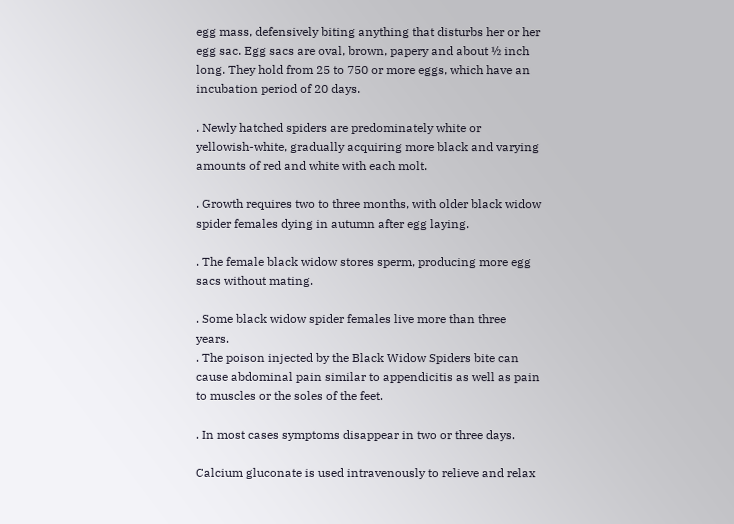egg mass, defensively biting anything that disturbs her or her egg sac. Egg sacs are oval, brown, papery and about ½ inch long. They hold from 25 to 750 or more eggs, which have an incubation period of 20 days.

. Newly hatched spiders are predominately white or yellowish-white, gradually acquiring more black and varying amounts of red and white with each molt.

. Growth requires two to three months, with older black widow spider females dying in autumn after egg laying.

. The female black widow stores sperm, producing more egg sacs without mating.

. Some black widow spider females live more than three years.
. The poison injected by the Black Widow Spiders bite can cause abdominal pain similar to appendicitis as well as pain to muscles or the soles of the feet.

. In most cases symptoms disappear in two or three days.

Calcium gluconate is used intravenously to relieve and relax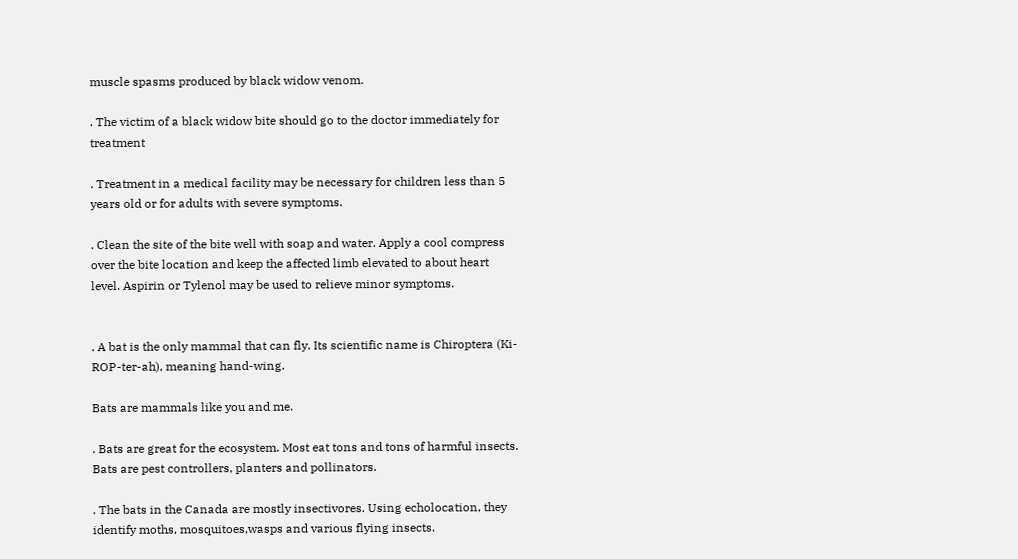muscle spasms produced by black widow venom.

. The victim of a black widow bite should go to the doctor immediately for treatment

. Treatment in a medical facility may be necessary for children less than 5 years old or for adults with severe symptoms.

. Clean the site of the bite well with soap and water. Apply a cool compress over the bite location and keep the affected limb elevated to about heart level. Aspirin or Tylenol may be used to relieve minor symptoms.


. A bat is the only mammal that can fly. Its scientific name is Chiroptera (Ki-ROP-ter-ah), meaning hand-wing.

Bats are mammals like you and me.

. Bats are great for the ecosystem. Most eat tons and tons of harmful insects. Bats are pest controllers, planters and pollinators.

. The bats in the Canada are mostly insectivores. Using echolocation, they identify moths, mosquitoes,wasps and various flying insects.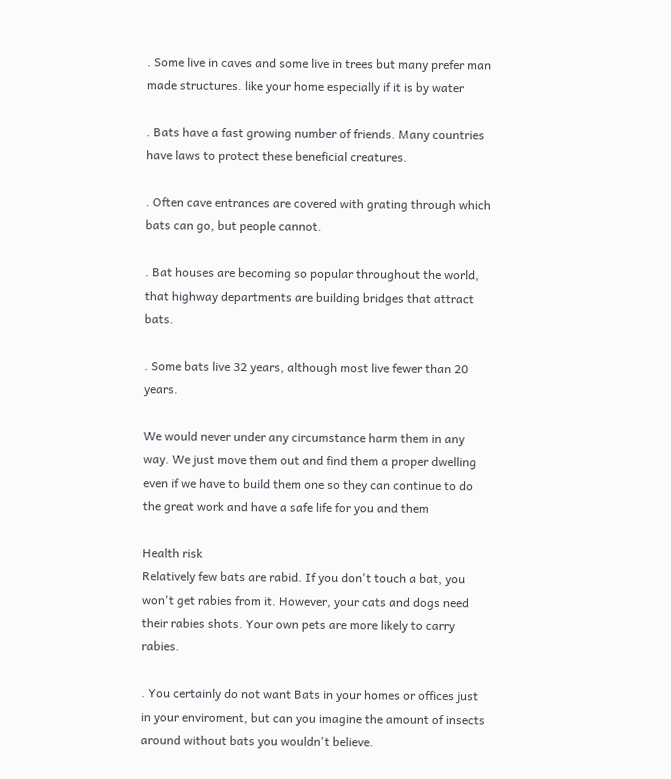. Some live in caves and some live in trees but many prefer man made structures. like your home especially if it is by water

. Bats have a fast growing number of friends. Many countries have laws to protect these beneficial creatures.

. Often cave entrances are covered with grating through which bats can go, but people cannot.

. Bat houses are becoming so popular throughout the world, that highway departments are building bridges that attract bats.

. Some bats live 32 years, although most live fewer than 20 years.

We would never under any circumstance harm them in any way. We just move them out and find them a proper dwelling even if we have to build them one so they can continue to do the great work and have a safe life for you and them

Health risk
Relatively few bats are rabid. If you don't touch a bat, you won't get rabies from it. However, your cats and dogs need their rabies shots. Your own pets are more likely to carry rabies.

. You certainly do not want Bats in your homes or offices just in your enviroment, but can you imagine the amount of insects around without bats you wouldn't believe.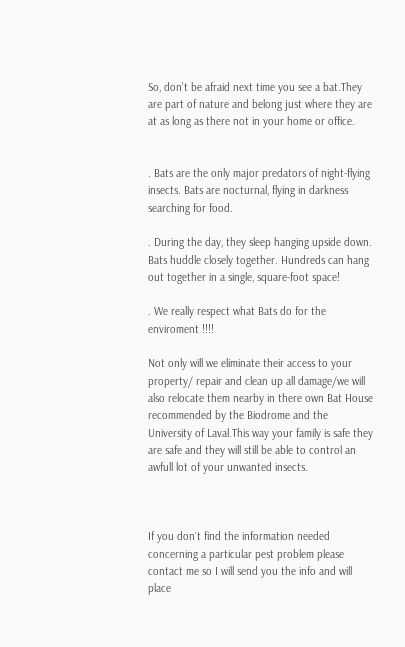So, don't be afraid next time you see a bat.They are part of nature and belong just where they are at as long as there not in your home or office.


. Bats are the only major predators of night-flying insects. Bats are nocturnal, flying in darkness searching for food.

. During the day, they sleep hanging upside down. Bats huddle closely together. Hundreds can hang out together in a single, square-foot space!

. We really respect what Bats do for the enviroment !!!!

Not only will we eliminate their access to your property/ repair and clean up all damage/we will also relocate them nearby in there own Bat House recommended by the Biodrome and the University of Laval.This way your family is safe they are safe and they will still be able to control an awfull lot of your unwanted insects.



If you don`t find the information needed concerning a particular pest problem please contact me so I will send you the info and will place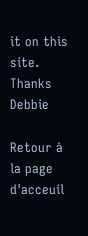it on this site. Thanks Debbie

Retour à la page d'acceuil